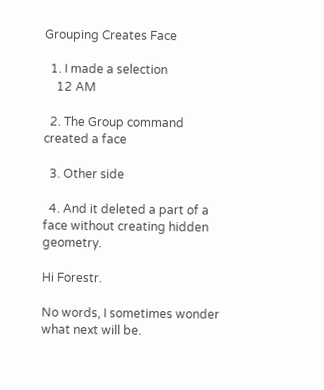Grouping Creates Face

  1. I made a selection
    12 AM

  2. The Group command created a face

  3. Other side

  4. And it deleted a part of a face without creating hidden geometry.

Hi Forestr.

No words, I sometimes wonder what next will be.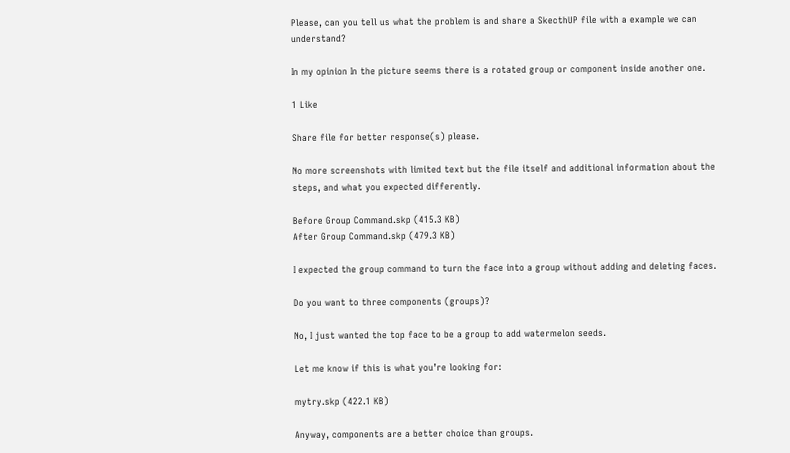Please, can you tell us what the problem is and share a SkecthUP file with a example we can understand?

In my opinion In the picture seems there is a rotated group or component inside another one.

1 Like

Share file for better response(s) please.

No more screenshots with limited text but the file itself and additional information about the steps, and what you expected differently.

Before Group Command.skp (415.3 KB)
After Group Command.skp (479.3 KB)

I expected the group command to turn the face into a group without adding and deleting faces.

Do you want to three components (groups)?

No, I just wanted the top face to be a group to add watermelon seeds.

Let me know if this is what you’re looking for:

mytry.skp (422.1 KB)

Anyway, components are a better choice than groups.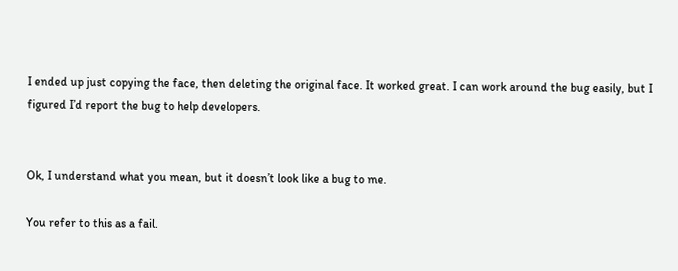I ended up just copying the face, then deleting the original face. It worked great. I can work around the bug easily, but I figured I’d report the bug to help developers.


Ok, I understand what you mean, but it doesn’t look like a bug to me.

You refer to this as a fail.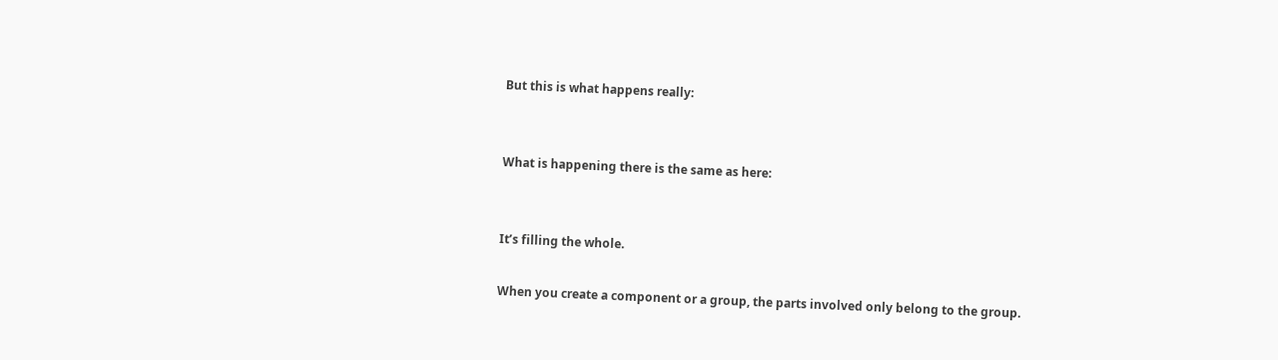But this is what happens really:


What is happening there is the same as here:


It’s filling the whole.

When you create a component or a group, the parts involved only belong to the group.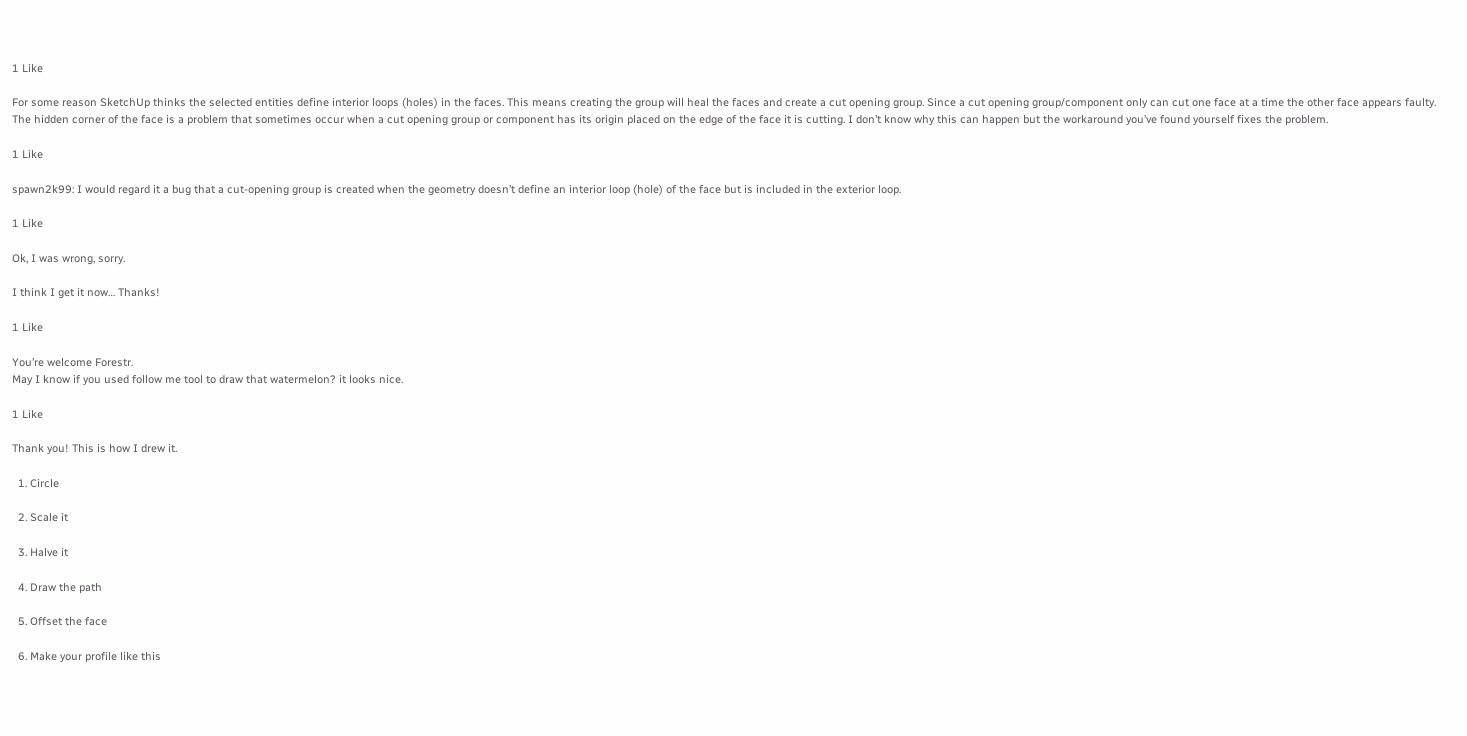1 Like

For some reason SketchUp thinks the selected entities define interior loops (holes) in the faces. This means creating the group will heal the faces and create a cut opening group. Since a cut opening group/component only can cut one face at a time the other face appears faulty. The hidden corner of the face is a problem that sometimes occur when a cut opening group or component has its origin placed on the edge of the face it is cutting. I don’t know why this can happen but the workaround you’ve found yourself fixes the problem.

1 Like

spawn2k99: I would regard it a bug that a cut-opening group is created when the geometry doesn’t define an interior loop (hole) of the face but is included in the exterior loop.

1 Like

Ok, I was wrong, sorry.

I think I get it now… Thanks!

1 Like

You’re welcome Forestr.
May I know if you used follow me tool to draw that watermelon? it looks nice.

1 Like

Thank you! This is how I drew it.

  1. Circle

  2. Scale it

  3. Halve it

  4. Draw the path

  5. Offset the face

  6. Make your profile like this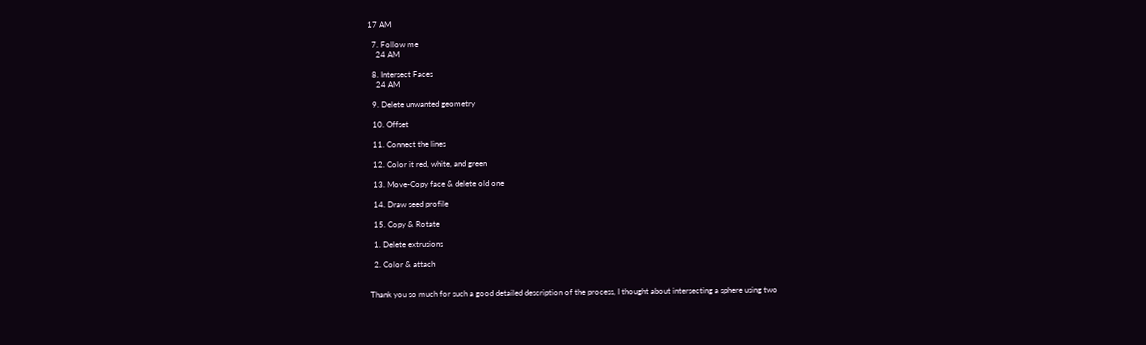17 AM

  7. Follow me
    24 AM

  8. Intersect Faces
    24 AM

  9. Delete unwanted geometry

  10. Offset

  11. Connect the lines

  12. Color it red, white, and green

  13. Move-Copy face & delete old one

  14. Draw seed profile

  15. Copy & Rotate

  1. Delete extrusions

  2. Color & attach


Thank you so much for such a good detailed description of the process, I thought about intersecting a sphere using two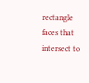rectangle faces that intersect to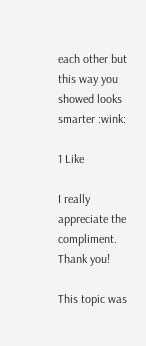each other but this way you showed looks smarter :wink:

1 Like

I really appreciate the compliment. Thank you!

This topic was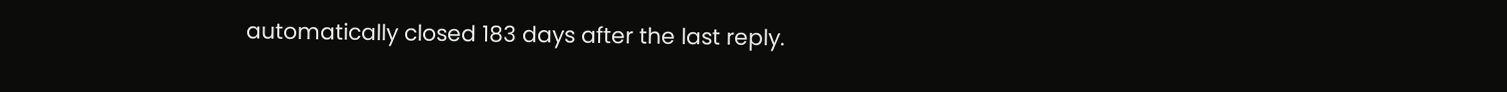automatically closed 183 days after the last reply.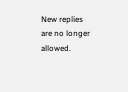New replies are no longer allowed.